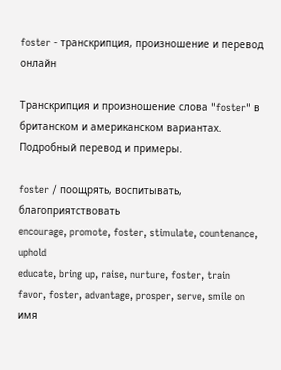foster - транскрипция, произношение и перевод онлайн

Транскрипция и произношение слова "foster" в британском и американском вариантах. Подробный перевод и примеры.

foster / поощрять, воспитывать, благоприятствовать
encourage, promote, foster, stimulate, countenance, uphold
educate, bring up, raise, nurture, foster, train
favor, foster, advantage, prosper, serve, smile on
имя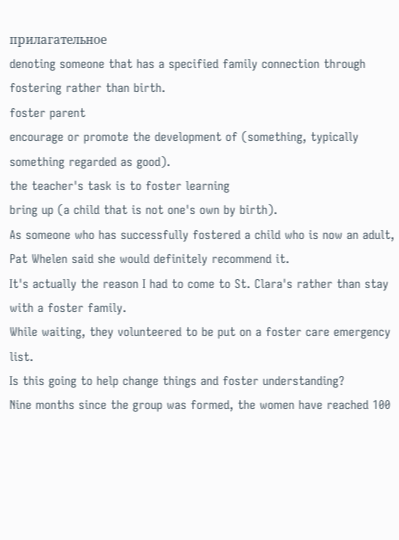прилагательное
denoting someone that has a specified family connection through fostering rather than birth.
foster parent
encourage or promote the development of (something, typically something regarded as good).
the teacher's task is to foster learning
bring up (a child that is not one's own by birth).
As someone who has successfully fostered a child who is now an adult, Pat Whelen said she would definitely recommend it.
It's actually the reason I had to come to St. Clara's rather than stay with a foster family.
While waiting, they volunteered to be put on a foster care emergency list.
Is this going to help change things and foster understanding?
Nine months since the group was formed, the women have reached 100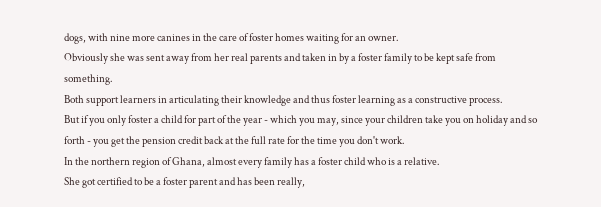dogs, with nine more canines in the care of foster homes waiting for an owner.
Obviously she was sent away from her real parents and taken in by a foster family to be kept safe from something.
Both support learners in articulating their knowledge and thus foster learning as a constructive process.
But if you only foster a child for part of the year - which you may, since your children take you on holiday and so forth - you get the pension credit back at the full rate for the time you don't work.
In the northern region of Ghana, almost every family has a foster child who is a relative.
She got certified to be a foster parent and has been really,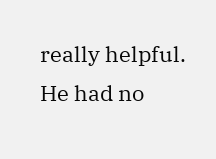really helpful.
He had no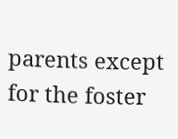parents except for the foster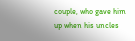couple, who gave him up when his uncles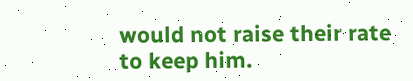would not raise their rate to keep him.